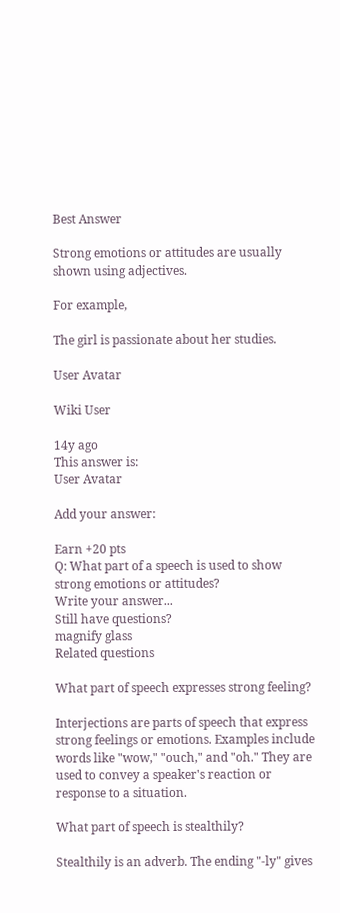Best Answer

Strong emotions or attitudes are usually shown using adjectives.

For example,

The girl is passionate about her studies.

User Avatar

Wiki User

14y ago
This answer is:
User Avatar

Add your answer:

Earn +20 pts
Q: What part of a speech is used to show strong emotions or attitudes?
Write your answer...
Still have questions?
magnify glass
Related questions

What part of speech expresses strong feeling?

Interjections are parts of speech that express strong feelings or emotions. Examples include words like "wow," "ouch," and "oh." They are used to convey a speaker's reaction or response to a situation.

What part of speech is stealthily?

Stealthily is an adverb. The ending "-ly" gives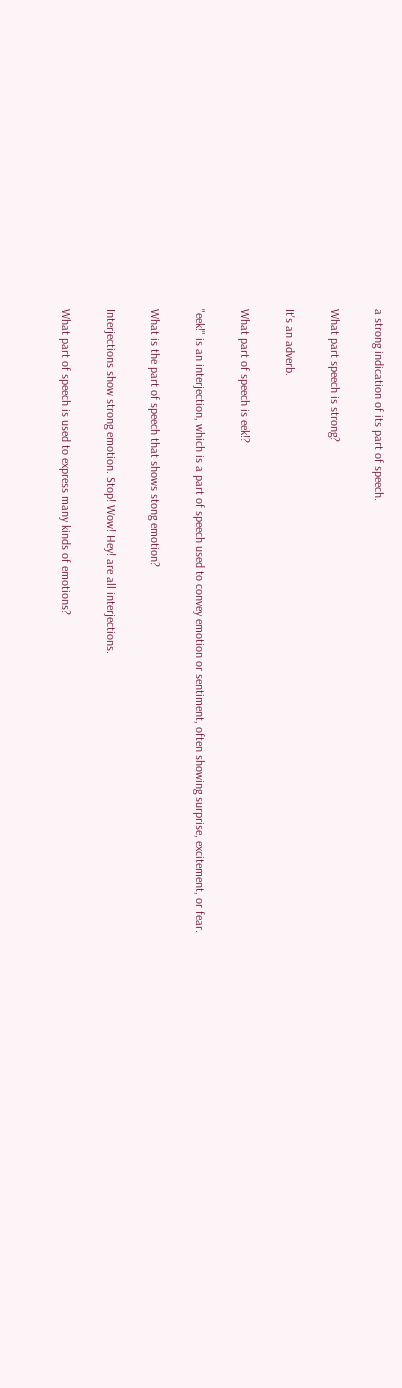a strong indication of its part of speech.

What part speech is strong?

It's an adverb.

What part of speech is eek!?

"eek!" is an interjection, which is a part of speech used to convey emotion or sentiment, often showing surprise, excitement, or fear.

What is the part of speech that shows stong emotion?

Interjections show strong emotion. Stop! Wow! Hey! are all interjections.

What part of speech is used to express many kinds of emotions?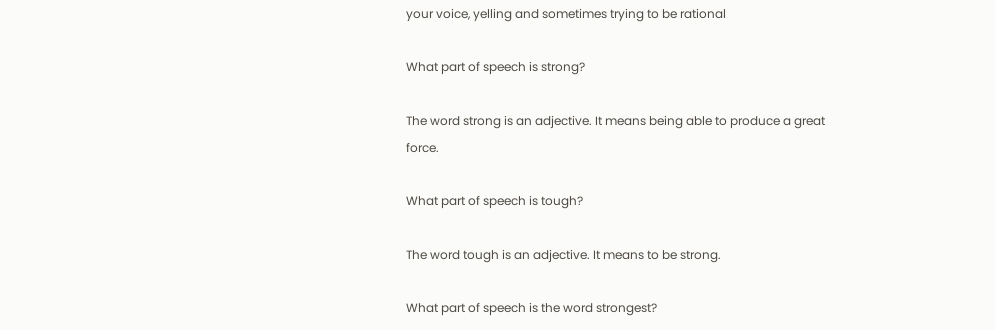your voice, yelling and sometimes trying to be rational

What part of speech is strong?

The word strong is an adjective. It means being able to produce a great force.

What part of speech is tough?

The word tough is an adjective. It means to be strong.

What part of speech is the word strongest?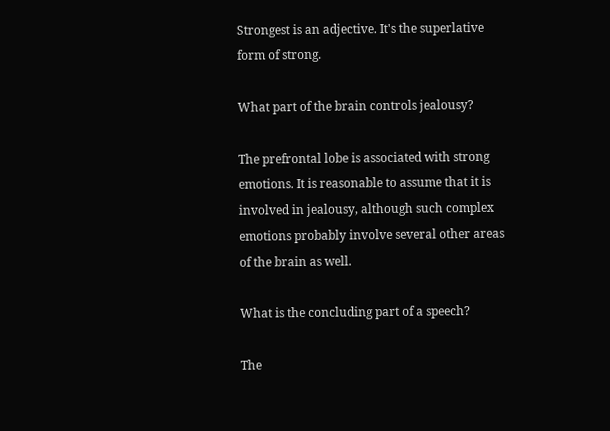Strongest is an adjective. It's the superlative form of strong.

What part of the brain controls jealousy?

The prefrontal lobe is associated with strong emotions. It is reasonable to assume that it is involved in jealousy, although such complex emotions probably involve several other areas of the brain as well.

What is the concluding part of a speech?

The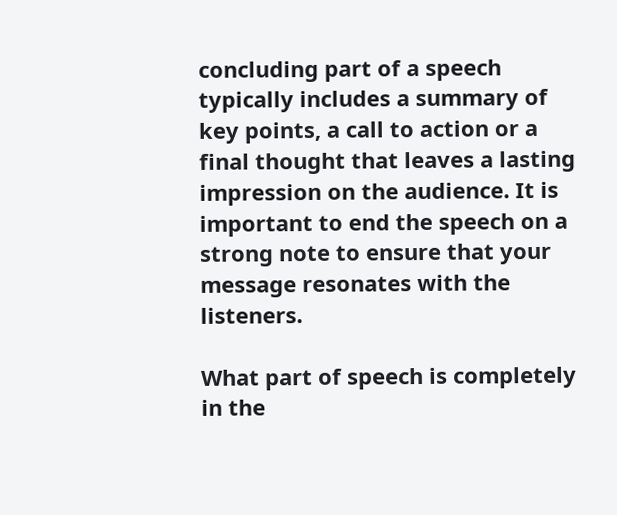concluding part of a speech typically includes a summary of key points, a call to action or a final thought that leaves a lasting impression on the audience. It is important to end the speech on a strong note to ensure that your message resonates with the listeners.

What part of speech is completely in the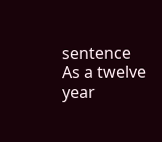sentence As a twelve year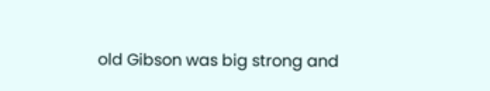old Gibson was big strong and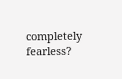completely fearless?